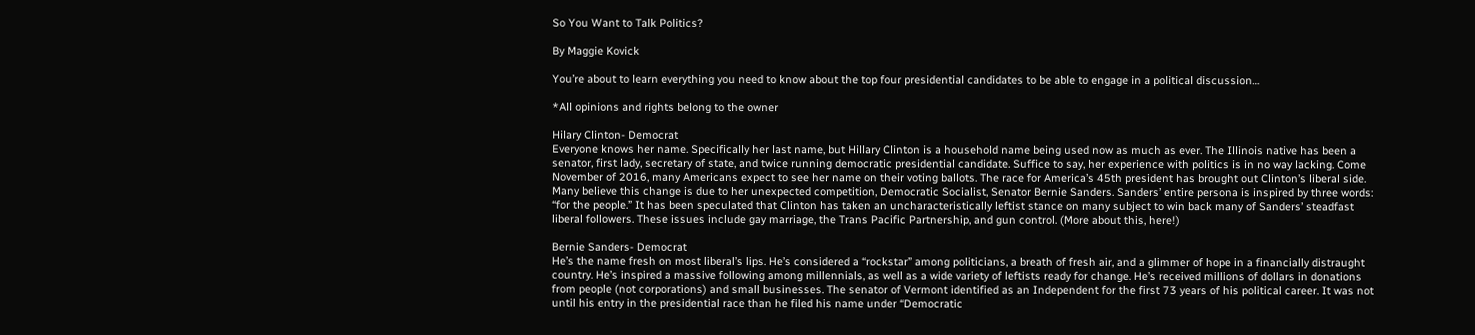So You Want to Talk Politics?

By Maggie Kovick

You’re about to learn everything you need to know about the top four presidential candidates to be able to engage in a political discussion…

*All opinions and rights belong to the owner

Hilary Clinton- Democrat
Everyone knows her name. Specifically her last name, but Hillary Clinton is a household name being used now as much as ever. The Illinois native has been a senator, first lady, secretary of state, and twice running democratic presidential candidate. Suffice to say, her experience with politics is in no way lacking. Come November of 2016, many Americans expect to see her name on their voting ballots. The race for America’s 45th president has brought out Clinton’s liberal side. Many believe this change is due to her unexpected competition, Democratic Socialist, Senator Bernie Sanders. Sanders’ entire persona is inspired by three words: “for the people.” It has been speculated that Clinton has taken an uncharacteristically leftist stance on many subject to win back many of Sanders’ steadfast liberal followers. These issues include gay marriage, the Trans Pacific Partnership, and gun control. (More about this, here!)

Bernie Sanders- Democrat
He’s the name fresh on most liberal’s lips. He’s considered a “rockstar” among politicians, a breath of fresh air, and a glimmer of hope in a financially distraught country. He’s inspired a massive following among millennials, as well as a wide variety of leftists ready for change. He’s received millions of dollars in donations from people (not corporations) and small businesses. The senator of Vermont identified as an Independent for the first 73 years of his political career. It was not until his entry in the presidential race than he filed his name under “Democratic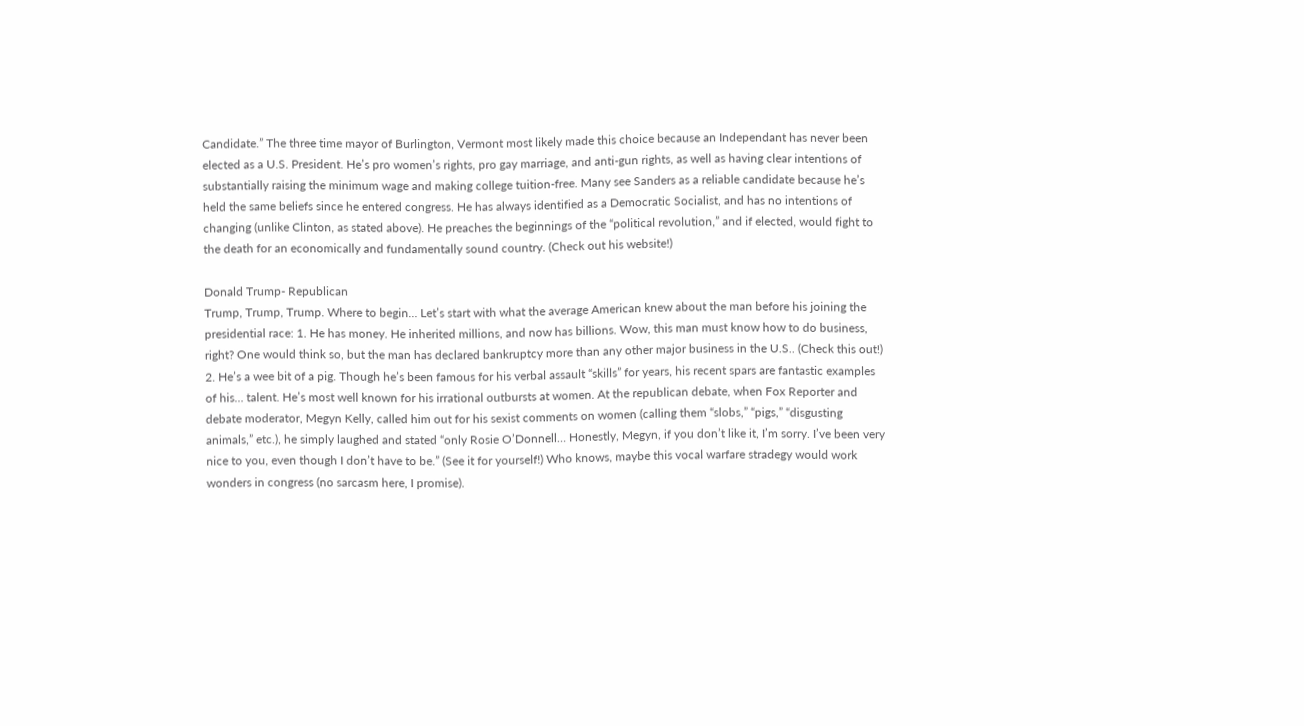Candidate.” The three time mayor of Burlington, Vermont most likely made this choice because an Independant has never been elected as a U.S. President. He’s pro women’s rights, pro gay marriage, and anti-gun rights, as well as having clear intentions of substantially raising the minimum wage and making college tuition-free. Many see Sanders as a reliable candidate because he’s held the same beliefs since he entered congress. He has always identified as a Democratic Socialist, and has no intentions of changing (unlike Clinton, as stated above). He preaches the beginnings of the “political revolution,” and if elected, would fight to the death for an economically and fundamentally sound country. (Check out his website!)

Donald Trump- Republican
Trump, Trump, Trump. Where to begin… Let’s start with what the average American knew about the man before his joining the presidential race: 1. He has money. He inherited millions, and now has billions. Wow, this man must know how to do business, right? One would think so, but the man has declared bankruptcy more than any other major business in the U.S.. (Check this out!) 2. He’s a wee bit of a pig. Though he’s been famous for his verbal assault “skills” for years, his recent spars are fantastic examples of his… talent. He’s most well known for his irrational outbursts at women. At the republican debate, when Fox Reporter and debate moderator, Megyn Kelly, called him out for his sexist comments on women (calling them “slobs,” “pigs,” “disgusting animals,” etc.), he simply laughed and stated “only Rosie O’Donnell… Honestly, Megyn, if you don’t like it, I’m sorry. I’ve been very nice to you, even though I don’t have to be.” (See it for yourself!) Who knows, maybe this vocal warfare stradegy would work wonders in congress (no sarcasm here, I promise).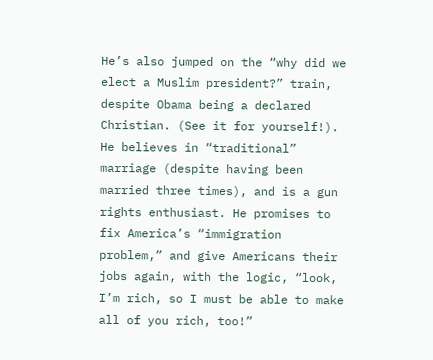He’s also jumped on the “why did we elect a Muslim president?” train, despite Obama being a declared Christian. (See it for yourself!).
He believes in “traditional” marriage (despite having been married three times), and is a gun rights enthusiast. He promises to fix America’s “immigration problem,” and give Americans their jobs again, with the logic, “look, I’m rich, so I must be able to make all of you rich, too!”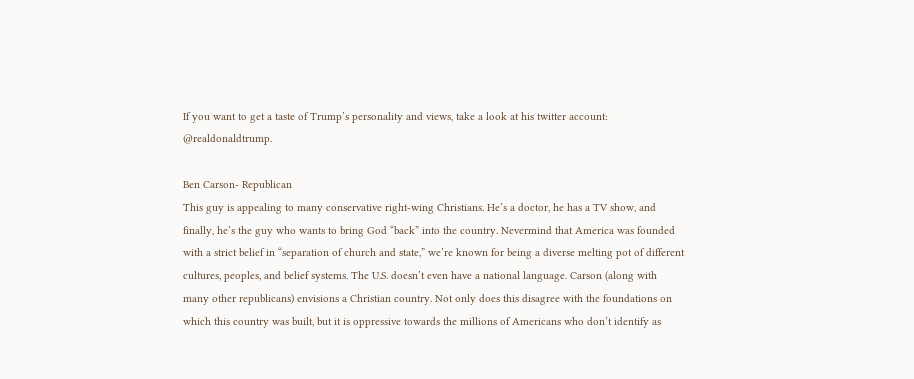If you want to get a taste of Trump’s personality and views, take a look at his twitter account: @realdonaldtrump.

Ben Carson- Republican
This guy is appealing to many conservative right-wing Christians. He’s a doctor, he has a TV show, and finally, he’s the guy who wants to bring God “back” into the country. Nevermind that America was founded with a strict belief in “separation of church and state,” we’re known for being a diverse melting pot of different cultures, peoples, and belief systems. The U.S. doesn’t even have a national language. Carson (along with many other republicans) envisions a Christian country. Not only does this disagree with the foundations on which this country was built, but it is oppressive towards the millions of Americans who don’t identify as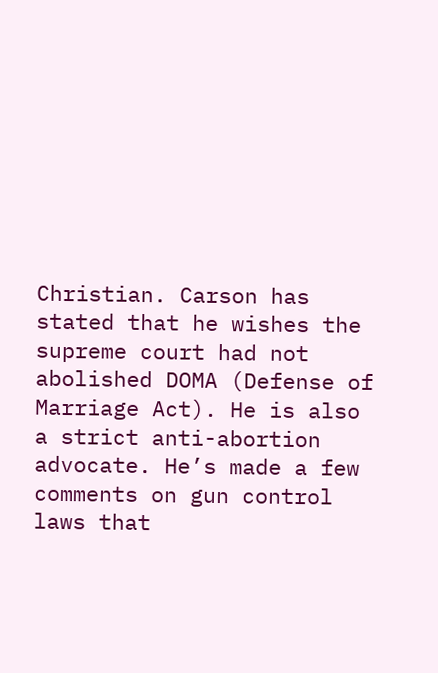Christian. Carson has stated that he wishes the supreme court had not abolished DOMA (Defense of Marriage Act). He is also a strict anti-abortion advocate. He’s made a few comments on gun control laws that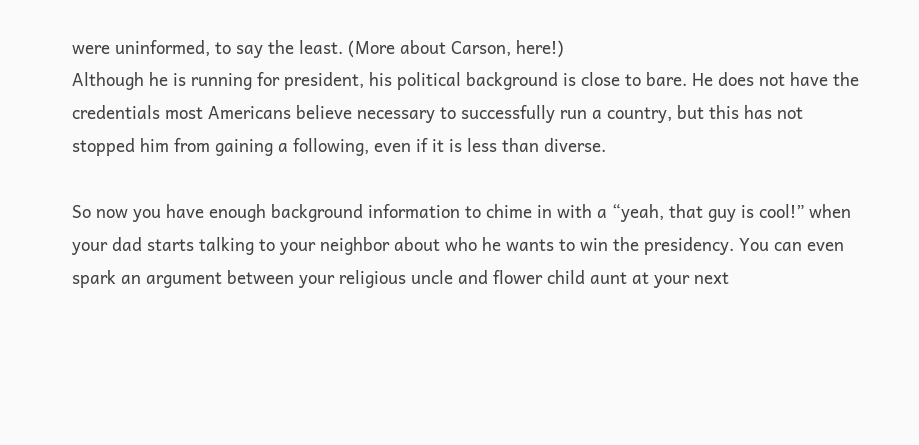were uninformed, to say the least. (More about Carson, here!)
Although he is running for president, his political background is close to bare. He does not have the credentials most Americans believe necessary to successfully run a country, but this has not stopped him from gaining a following, even if it is less than diverse.

So now you have enough background information to chime in with a “yeah, that guy is cool!” when your dad starts talking to your neighbor about who he wants to win the presidency. You can even spark an argument between your religious uncle and flower child aunt at your next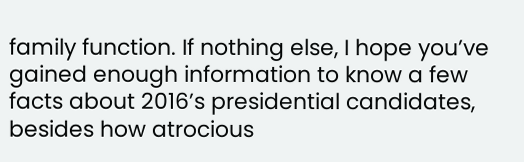family function. If nothing else, I hope you’ve gained enough information to know a few facts about 2016’s presidential candidates, besides how atrocious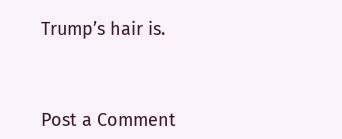Trump’s hair is.



Post a Comment